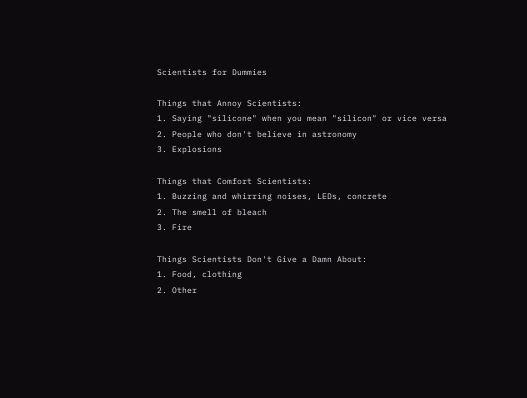Scientists for Dummies

Things that Annoy Scientists:
1. Saying "silicone" when you mean "silicon" or vice versa
2. People who don't believe in astronomy
3. Explosions

Things that Comfort Scientists:
1. Buzzing and whirring noises, LEDs, concrete
2. The smell of bleach
3. Fire

Things Scientists Don't Give a Damn About:
1. Food, clothing
2. Other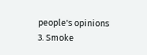people's opinions
3. Smoke